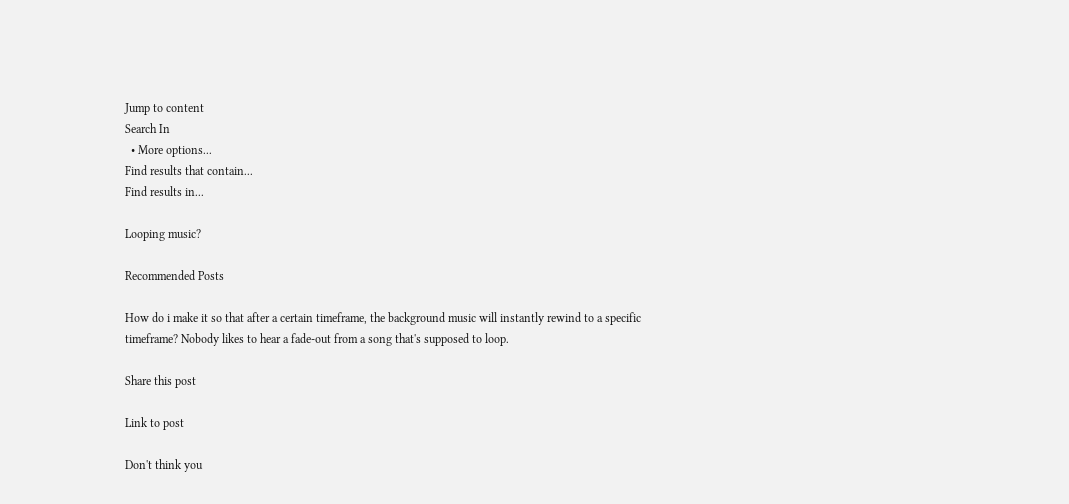Jump to content
Search In
  • More options...
Find results that contain...
Find results in...

Looping music?

Recommended Posts

How do i make it so that after a certain timeframe, the background music will instantly rewind to a specific timeframe? Nobody likes to hear a fade-out from a song that's supposed to loop.

Share this post

Link to post

Don't think you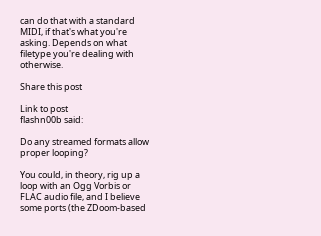can do that with a standard MIDI, if that's what you're asking. Depends on what filetype you're dealing with otherwise.

Share this post

Link to post
flashn00b said:

Do any streamed formats allow proper looping?

You could, in theory, rig up a loop with an Ogg Vorbis or FLAC audio file, and I believe some ports (the ZDoom-based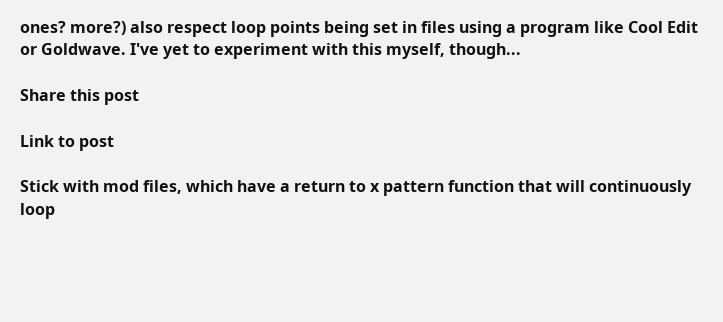ones? more?) also respect loop points being set in files using a program like Cool Edit or Goldwave. I've yet to experiment with this myself, though...

Share this post

Link to post

Stick with mod files, which have a return to x pattern function that will continuously loop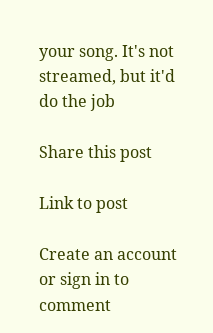your song. It's not streamed, but it'd do the job

Share this post

Link to post

Create an account or sign in to comment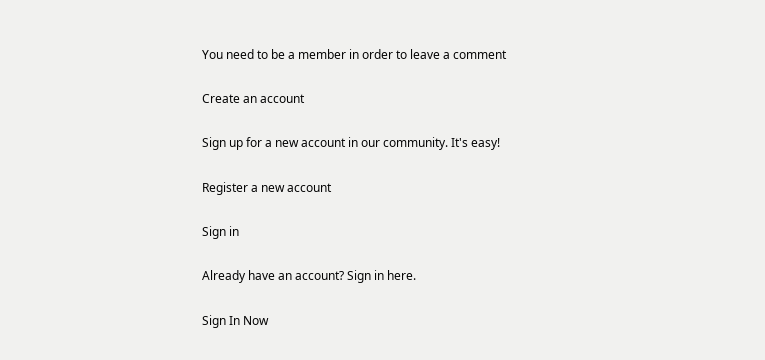You need to be a member in order to leave a comment

Create an account

Sign up for a new account in our community. It's easy!

Register a new account

Sign in

Already have an account? Sign in here.

Sign In Now